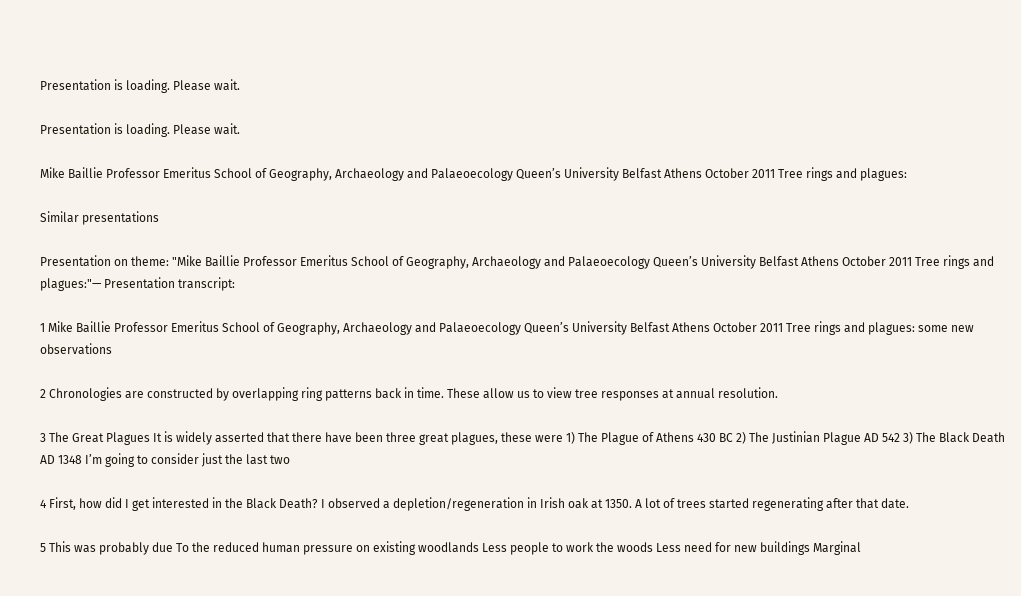Presentation is loading. Please wait.

Presentation is loading. Please wait.

Mike Baillie Professor Emeritus School of Geography, Archaeology and Palaeoecology Queen’s University Belfast Athens October 2011 Tree rings and plagues:

Similar presentations

Presentation on theme: "Mike Baillie Professor Emeritus School of Geography, Archaeology and Palaeoecology Queen’s University Belfast Athens October 2011 Tree rings and plagues:"— Presentation transcript:

1 Mike Baillie Professor Emeritus School of Geography, Archaeology and Palaeoecology Queen’s University Belfast Athens October 2011 Tree rings and plagues: some new observations

2 Chronologies are constructed by overlapping ring patterns back in time. These allow us to view tree responses at annual resolution.

3 The Great Plagues It is widely asserted that there have been three great plagues, these were 1) The Plague of Athens 430 BC 2) The Justinian Plague AD 542 3) The Black Death AD 1348 I’m going to consider just the last two

4 First, how did I get interested in the Black Death? I observed a depletion/regeneration in Irish oak at 1350. A lot of trees started regenerating after that date.

5 This was probably due To the reduced human pressure on existing woodlands Less people to work the woods Less need for new buildings Marginal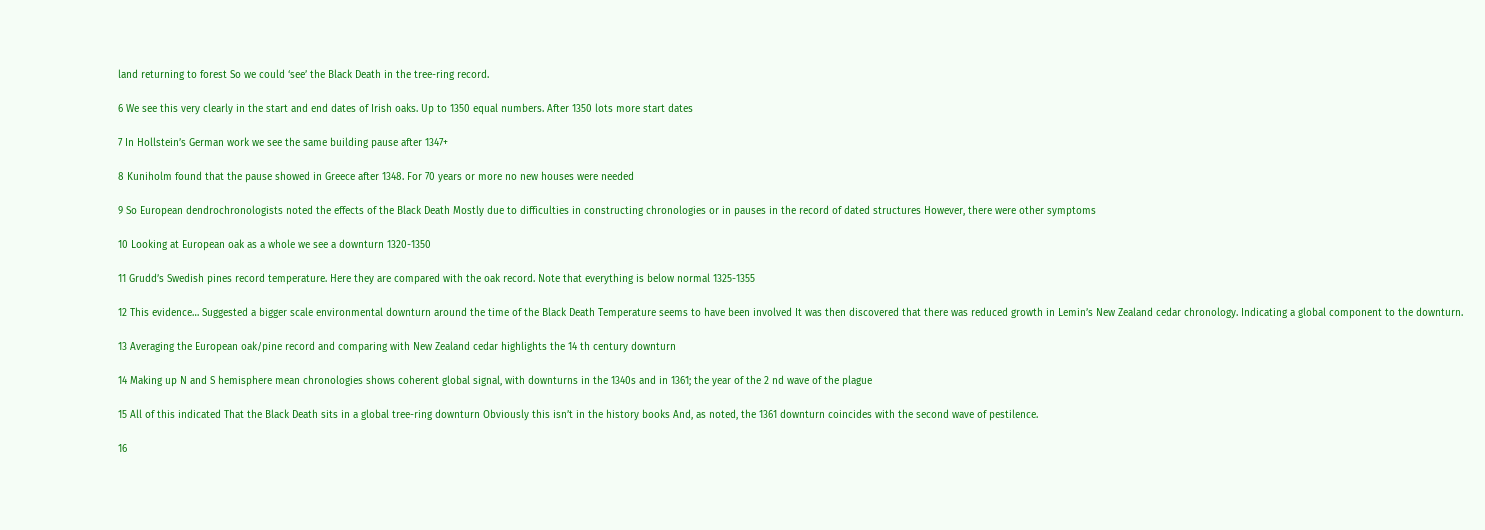land returning to forest So we could ‘see’ the Black Death in the tree-ring record.

6 We see this very clearly in the start and end dates of Irish oaks. Up to 1350 equal numbers. After 1350 lots more start dates

7 In Hollstein’s German work we see the same building pause after 1347+

8 Kuniholm found that the pause showed in Greece after 1348. For 70 years or more no new houses were needed

9 So European dendrochronologists noted the effects of the Black Death Mostly due to difficulties in constructing chronologies or in pauses in the record of dated structures However, there were other symptoms

10 Looking at European oak as a whole we see a downturn 1320-1350

11 Grudd’s Swedish pines record temperature. Here they are compared with the oak record. Note that everything is below normal 1325-1355

12 This evidence… Suggested a bigger scale environmental downturn around the time of the Black Death Temperature seems to have been involved It was then discovered that there was reduced growth in Lemin’s New Zealand cedar chronology. Indicating a global component to the downturn.

13 Averaging the European oak/pine record and comparing with New Zealand cedar highlights the 14 th century downturn

14 Making up N and S hemisphere mean chronologies shows coherent global signal, with downturns in the 1340s and in 1361; the year of the 2 nd wave of the plague

15 All of this indicated That the Black Death sits in a global tree-ring downturn Obviously this isn’t in the history books And, as noted, the 1361 downturn coincides with the second wave of pestilence.

16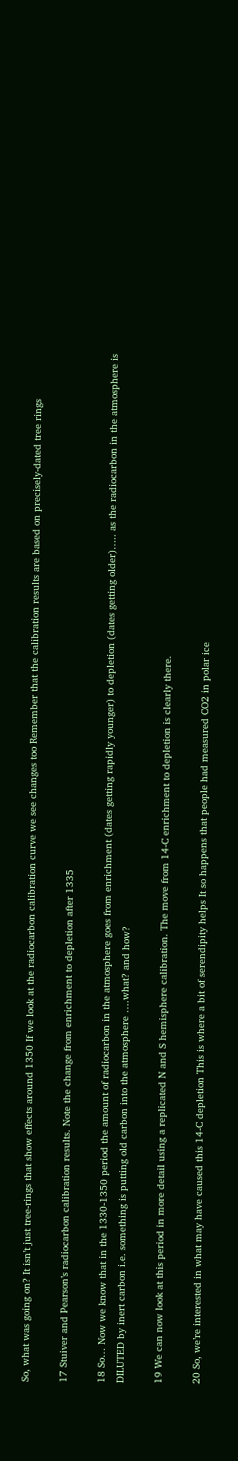So, what was going on? It isn’t just tree-rings that show effects around 1350 If we look at the radiocarbon calibration curve we see changes too Remember that the calibration results are based on precisely-dated tree rings

17 Stuiver and Pearson’s radiocarbon calibration results. Note the change from enrichment to depletion after 1335

18 So… Now we know that in the 1330-1350 period the amount of radiocarbon in the atmosphere goes from enrichment (dates getting rapidly younger) to depletion (dates getting older)….. as the radiocarbon in the atmosphere is DILUTED by inert carbon i.e. something is putting old carbon into the atmosphere ….what? and how?

19 We can now look at this period in more detail using a replicated N and S hemisphere calibration. The move from 14-C enrichment to depletion is clearly there.

20 So, we’re interested in what may have caused this 14-C depletion This is where a bit of serendipity helps It so happens that people had measured CO2 in polar ice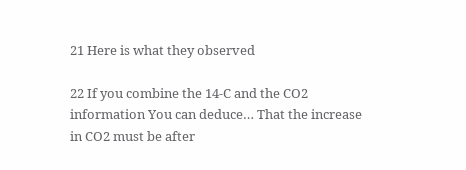21 Here is what they observed

22 If you combine the 14-C and the CO2 information You can deduce… That the increase in CO2 must be after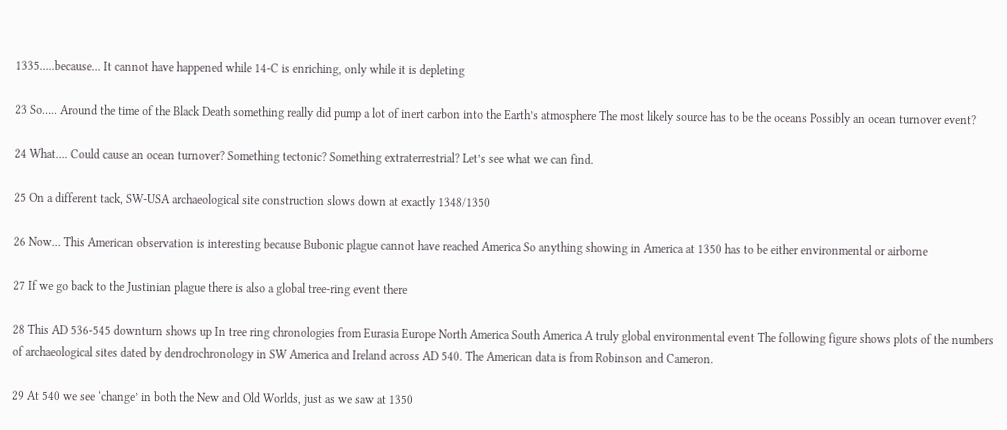1335…..because… It cannot have happened while 14-C is enriching, only while it is depleting

23 So….. Around the time of the Black Death something really did pump a lot of inert carbon into the Earth’s atmosphere The most likely source has to be the oceans Possibly an ocean turnover event?

24 What…. Could cause an ocean turnover? Something tectonic? Something extraterrestrial? Let’s see what we can find.

25 On a different tack, SW-USA archaeological site construction slows down at exactly 1348/1350

26 Now… This American observation is interesting because Bubonic plague cannot have reached America So anything showing in America at 1350 has to be either environmental or airborne

27 If we go back to the Justinian plague there is also a global tree-ring event there

28 This AD 536-545 downturn shows up In tree ring chronologies from Eurasia Europe North America South America A truly global environmental event The following figure shows plots of the numbers of archaeological sites dated by dendrochronology in SW America and Ireland across AD 540. The American data is from Robinson and Cameron.

29 At 540 we see ‘change’ in both the New and Old Worlds, just as we saw at 1350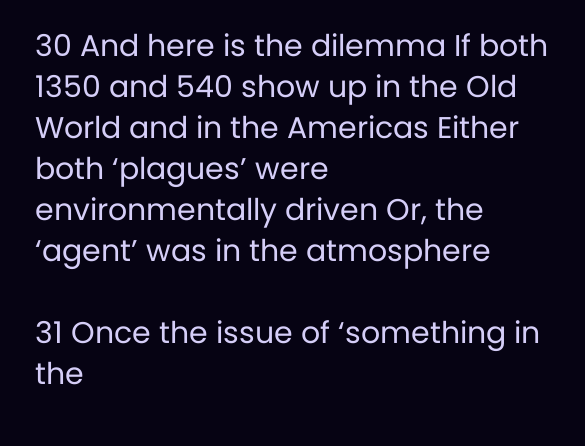30 And here is the dilemma If both 1350 and 540 show up in the Old World and in the Americas Either both ‘plagues’ were environmentally driven Or, the ‘agent’ was in the atmosphere

31 Once the issue of ‘something in the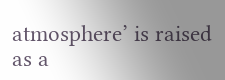atmosphere’ is raised as a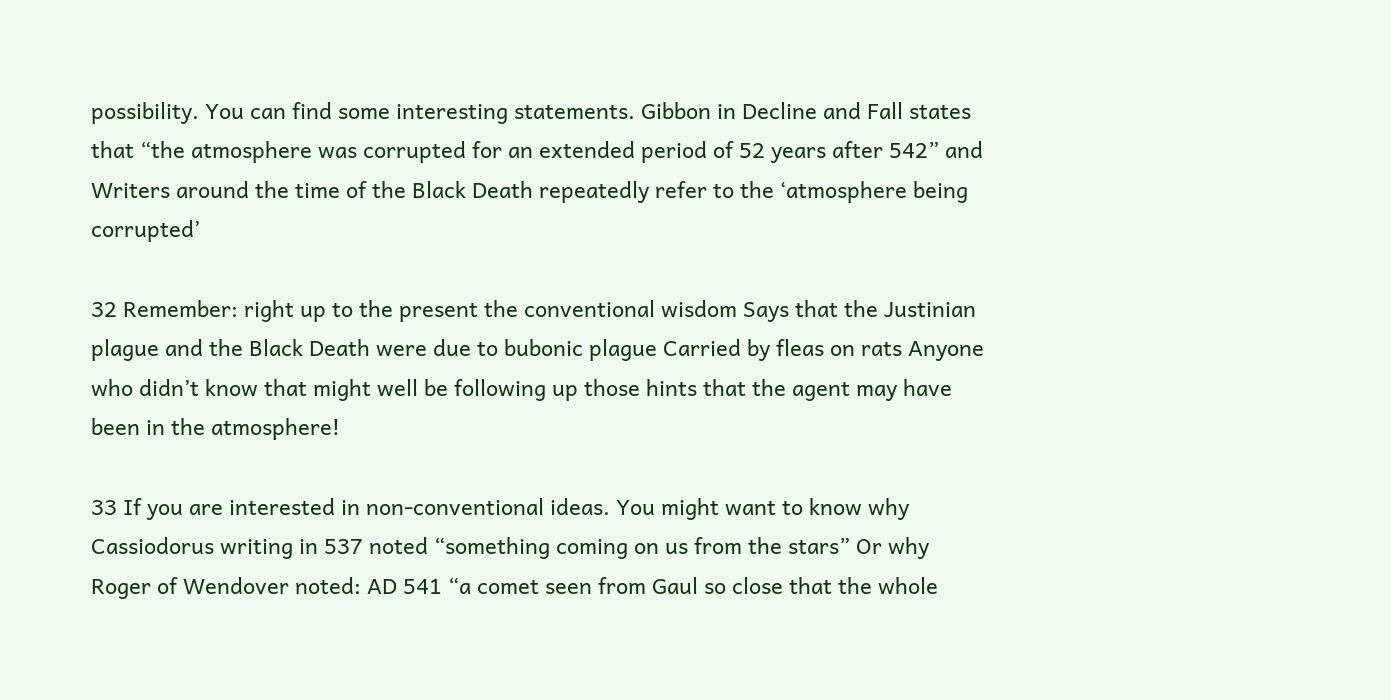possibility. You can find some interesting statements. Gibbon in Decline and Fall states that “the atmosphere was corrupted for an extended period of 52 years after 542” and Writers around the time of the Black Death repeatedly refer to the ‘atmosphere being corrupted’

32 Remember: right up to the present the conventional wisdom Says that the Justinian plague and the Black Death were due to bubonic plague Carried by fleas on rats Anyone who didn’t know that might well be following up those hints that the agent may have been in the atmosphere!

33 If you are interested in non-conventional ideas. You might want to know why Cassiodorus writing in 537 noted “something coming on us from the stars” Or why Roger of Wendover noted: AD 541 “a comet seen from Gaul so close that the whole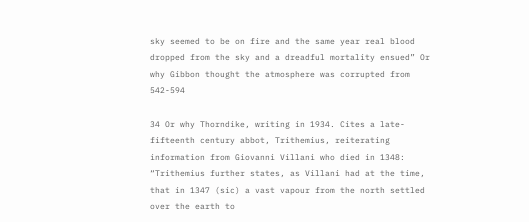sky seemed to be on fire and the same year real blood dropped from the sky and a dreadful mortality ensued” Or why Gibbon thought the atmosphere was corrupted from 542-594

34 Or why Thorndike, writing in 1934. Cites a late-fifteenth century abbot, Trithemius, reiterating information from Giovanni Villani who died in 1348: “Trithemius further states, as Villani had at the time, that in 1347 (sic) a vast vapour from the north settled over the earth to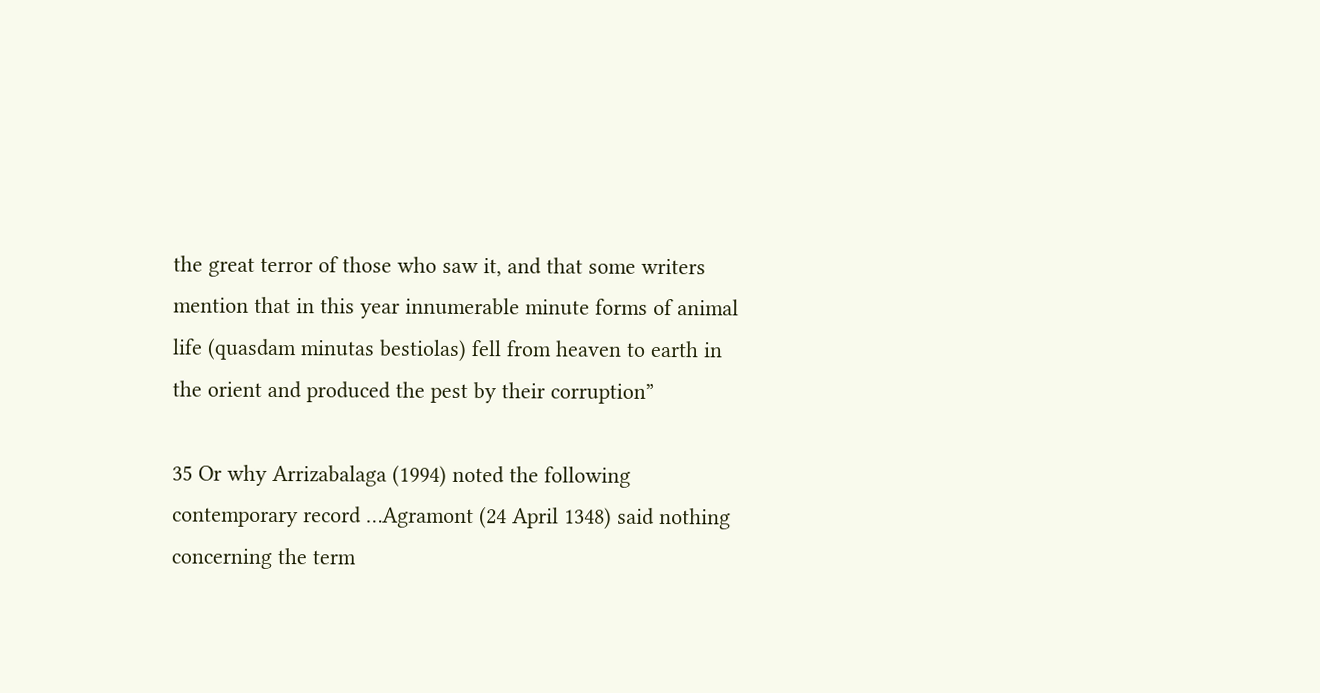the great terror of those who saw it, and that some writers mention that in this year innumerable minute forms of animal life (quasdam minutas bestiolas) fell from heaven to earth in the orient and produced the pest by their corruption”

35 Or why Arrizabalaga (1994) noted the following contemporary record …Agramont (24 April 1348) said nothing concerning the term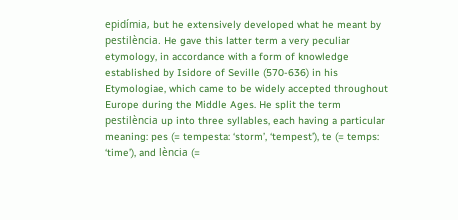epidímia, but he extensively developed what he meant by pestilència. He gave this latter term a very peculiar etymology, in accordance with a form of knowledge established by Isidore of Seville (570-636) in his Etymologiae, which came to be widely accepted throughout Europe during the Middle Ages. He split the term pestilència up into three syllables, each having a particular meaning: pes (= tempesta: ‘storm’, ‘tempest’), te (= temps: ‘time’), and lència (=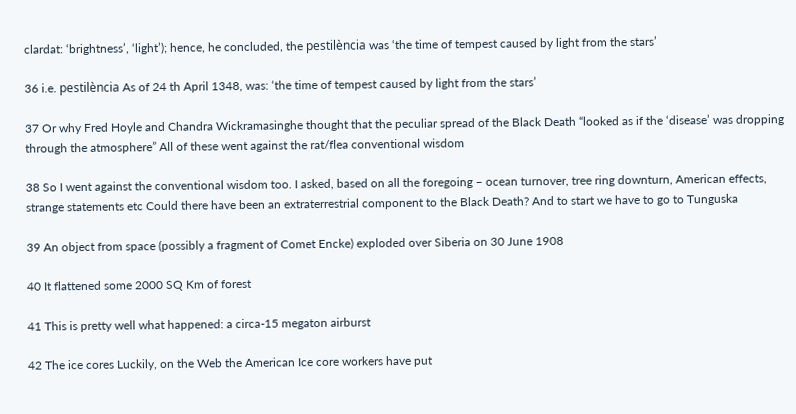clardat: ‘brightness’, ‘light’); hence, he concluded, the pestilència was ‘the time of tempest caused by light from the stars’

36 i.e. pestilència As of 24 th April 1348, was: ‘the time of tempest caused by light from the stars’

37 Or why Fred Hoyle and Chandra Wickramasinghe thought that the peculiar spread of the Black Death “looked as if the ‘disease’ was dropping through the atmosphere” All of these went against the rat/flea conventional wisdom

38 So I went against the conventional wisdom too. I asked, based on all the foregoing – ocean turnover, tree ring downturn, American effects, strange statements etc Could there have been an extraterrestrial component to the Black Death? And to start we have to go to Tunguska

39 An object from space (possibly a fragment of Comet Encke) exploded over Siberia on 30 June 1908

40 It flattened some 2000 SQ Km of forest

41 This is pretty well what happened: a circa-15 megaton airburst

42 The ice cores Luckily, on the Web the American Ice core workers have put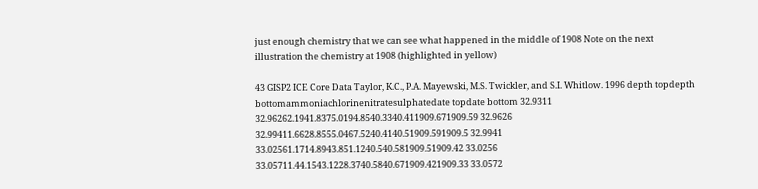just enough chemistry that we can see what happened in the middle of 1908 Note on the next illustration the chemistry at 1908 (highlighted in yellow)

43 GISP2 ICE Core Data Taylor, K.C., P.A. Mayewski, M.S. Twickler, and S.I. Whitlow. 1996 depth topdepth bottomammoniachlorinenitratesulphatedate topdate bottom 32.9311 32.96262.1941.8375.0194.8540.3340.411909.671909.59 32.9626 32.99411.6628.8555.0467.5240.4140.51909.591909.5 32.9941 33.02561.1714.8943.851.1240.540.581909.51909.42 33.0256 33.05711.44.1543.1228.3740.5840.671909.421909.33 33.0572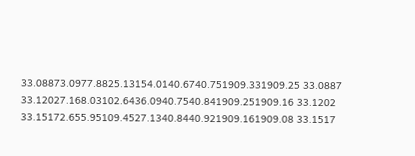33.08873.0977.8825.13154.0140.6740.751909.331909.25 33.0887 33.12027.168.03102.6436.0940.7540.841909.251909.16 33.1202 33.15172.655.95109.4527.1340.8440.921909.161909.08 33.1517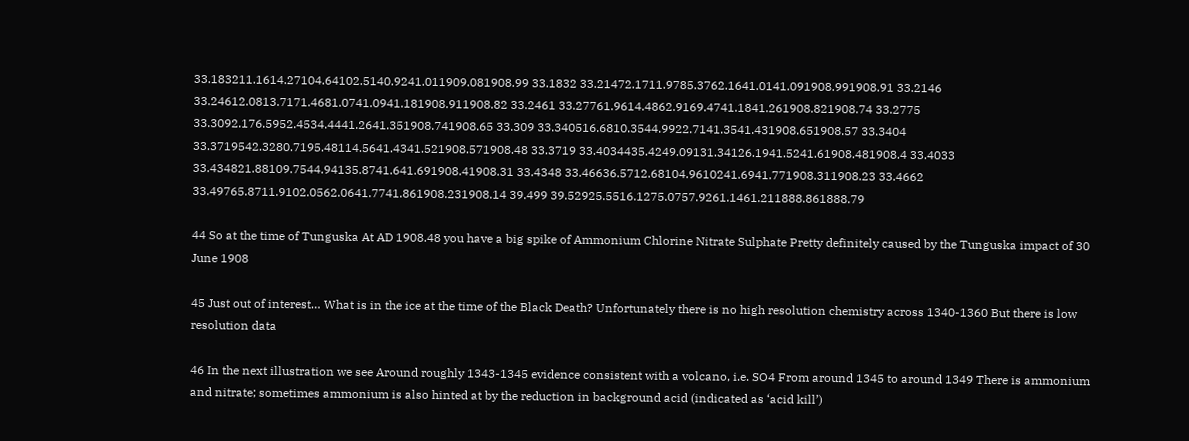33.183211.1614.27104.64102.5140.9241.011909.081908.99 33.1832 33.21472.1711.9785.3762.1641.0141.091908.991908.91 33.2146 33.24612.0813.7171.4681.0741.0941.181908.911908.82 33.2461 33.27761.9614.4862.9169.4741.1841.261908.821908.74 33.2775 33.3092.176.5952.4534.4441.2641.351908.741908.65 33.309 33.340516.6810.3544.9922.7141.3541.431908.651908.57 33.3404 33.3719542.3280.7195.48114.5641.4341.521908.571908.48 33.3719 33.4034435.4249.09131.34126.1941.5241.61908.481908.4 33.4033 33.434821.88109.7544.94135.8741.641.691908.41908.31 33.4348 33.46636.5712.68104.9610241.6941.771908.311908.23 33.4662 33.49765.8711.9102.0562.0641.7741.861908.231908.14 39.499 39.52925.5516.1275.0757.9261.1461.211888.861888.79

44 So at the time of Tunguska At AD 1908.48 you have a big spike of Ammonium Chlorine Nitrate Sulphate Pretty definitely caused by the Tunguska impact of 30 June 1908

45 Just out of interest… What is in the ice at the time of the Black Death? Unfortunately there is no high resolution chemistry across 1340-1360 But there is low resolution data

46 In the next illustration we see Around roughly 1343-1345 evidence consistent with a volcano, i.e. SO4 From around 1345 to around 1349 There is ammonium and nitrate; sometimes ammonium is also hinted at by the reduction in background acid (indicated as ‘acid kill’)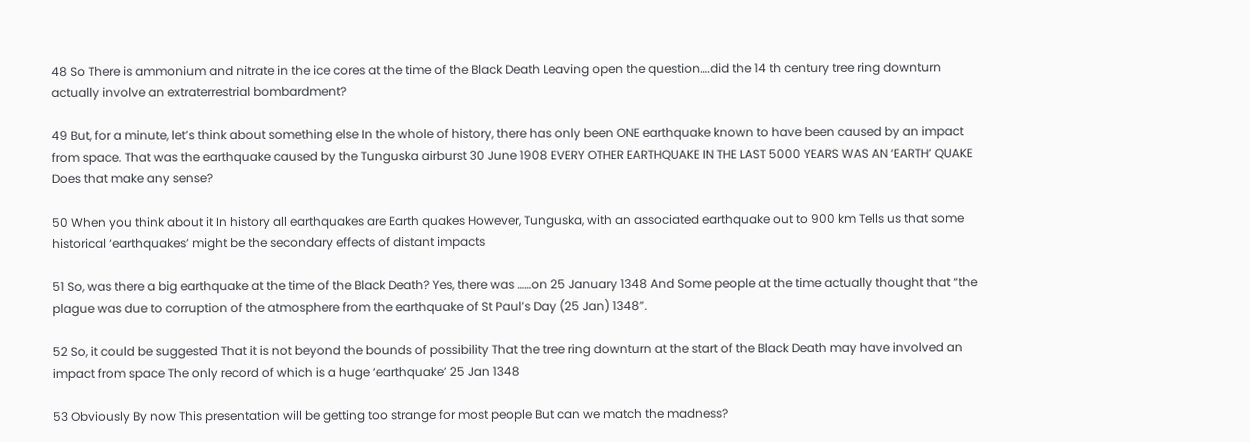48 So There is ammonium and nitrate in the ice cores at the time of the Black Death Leaving open the question….did the 14 th century tree ring downturn actually involve an extraterrestrial bombardment?

49 But, for a minute, let’s think about something else In the whole of history, there has only been ONE earthquake known to have been caused by an impact from space. That was the earthquake caused by the Tunguska airburst 30 June 1908 EVERY OTHER EARTHQUAKE IN THE LAST 5000 YEARS WAS AN ‘EARTH’ QUAKE Does that make any sense?

50 When you think about it In history all earthquakes are Earth quakes However, Tunguska, with an associated earthquake out to 900 km Tells us that some historical ‘earthquakes’ might be the secondary effects of distant impacts

51 So, was there a big earthquake at the time of the Black Death? Yes, there was ……on 25 January 1348 And Some people at the time actually thought that “the plague was due to corruption of the atmosphere from the earthquake of St Paul’s Day (25 Jan) 1348”.

52 So, it could be suggested That it is not beyond the bounds of possibility That the tree ring downturn at the start of the Black Death may have involved an impact from space The only record of which is a huge ‘earthquake’ 25 Jan 1348

53 Obviously By now This presentation will be getting too strange for most people But can we match the madness?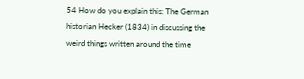54 How do you explain this: The German historian Hecker (1834) in discussing the weird things written around the time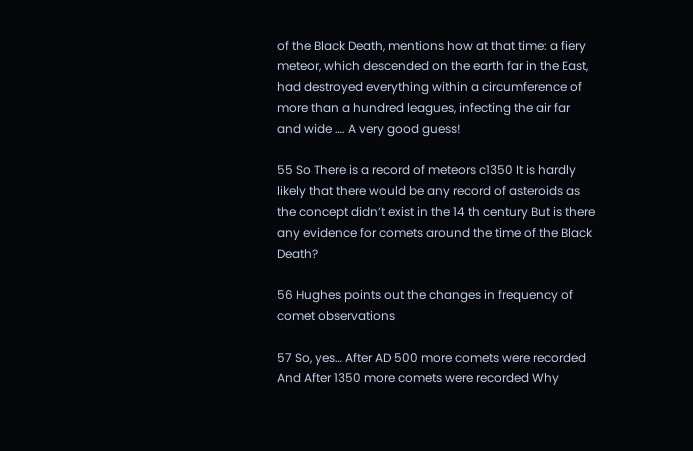of the Black Death, mentions how at that time: a fiery meteor, which descended on the earth far in the East, had destroyed everything within a circumference of more than a hundred leagues, infecting the air far and wide …. A very good guess!

55 So There is a record of meteors c1350 It is hardly likely that there would be any record of asteroids as the concept didn’t exist in the 14 th century But is there any evidence for comets around the time of the Black Death?

56 Hughes points out the changes in frequency of comet observations

57 So, yes… After AD 500 more comets were recorded And After 1350 more comets were recorded Why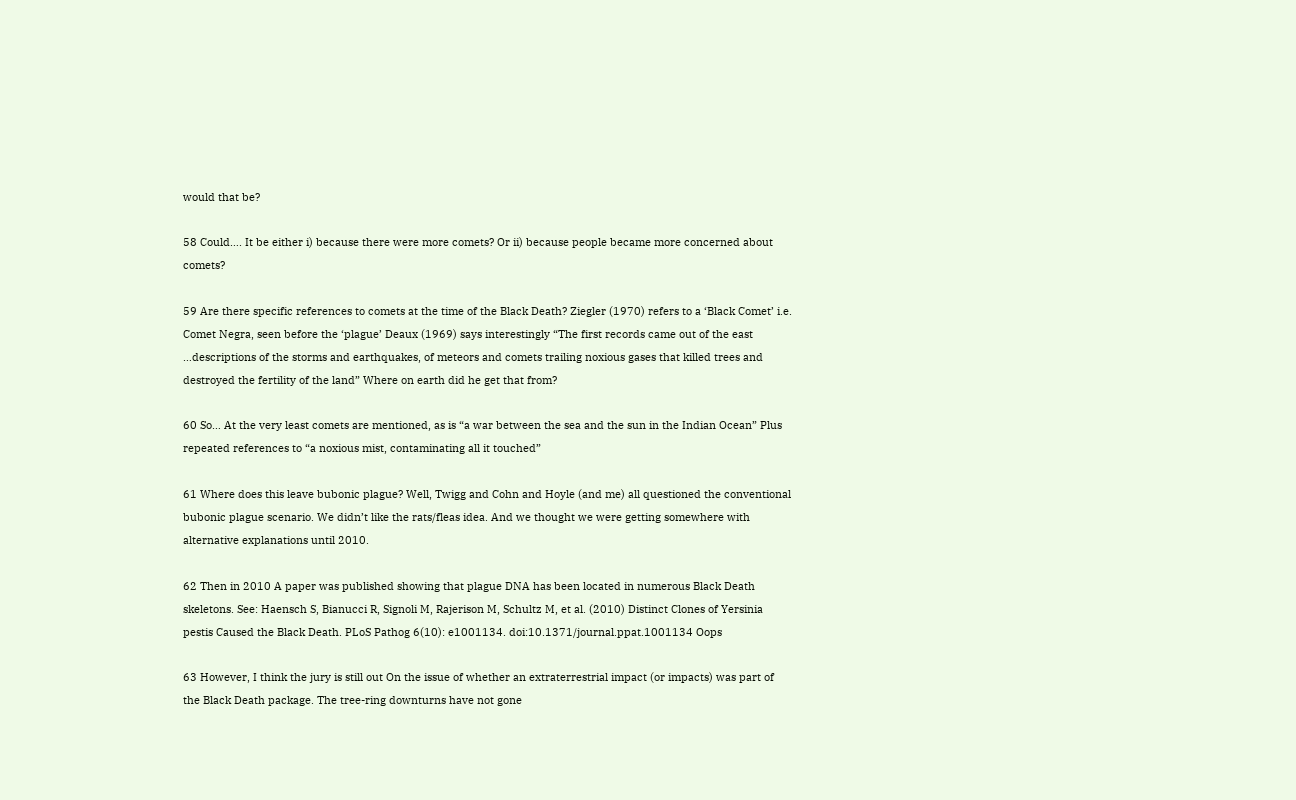would that be?

58 Could…. It be either i) because there were more comets? Or ii) because people became more concerned about comets?

59 Are there specific references to comets at the time of the Black Death? Ziegler (1970) refers to a ‘Black Comet’ i.e. Comet Negra, seen before the ‘plague’ Deaux (1969) says interestingly “The first records came out of the east …descriptions of the storms and earthquakes, of meteors and comets trailing noxious gases that killed trees and destroyed the fertility of the land” Where on earth did he get that from?

60 So… At the very least comets are mentioned, as is “a war between the sea and the sun in the Indian Ocean” Plus repeated references to “a noxious mist, contaminating all it touched”

61 Where does this leave bubonic plague? Well, Twigg and Cohn and Hoyle (and me) all questioned the conventional bubonic plague scenario. We didn’t like the rats/fleas idea. And we thought we were getting somewhere with alternative explanations until 2010.

62 Then in 2010 A paper was published showing that plague DNA has been located in numerous Black Death skeletons. See: Haensch S, Bianucci R, Signoli M, Rajerison M, Schultz M, et al. (2010) Distinct Clones of Yersinia pestis Caused the Black Death. PLoS Pathog 6(10): e1001134. doi:10.1371/journal.ppat.1001134 Oops

63 However, I think the jury is still out On the issue of whether an extraterrestrial impact (or impacts) was part of the Black Death package. The tree-ring downturns have not gone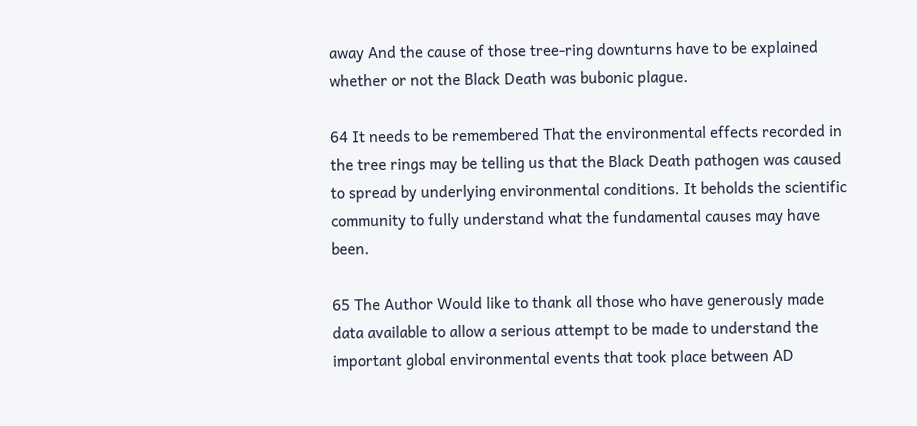away And the cause of those tree-ring downturns have to be explained whether or not the Black Death was bubonic plague.

64 It needs to be remembered That the environmental effects recorded in the tree rings may be telling us that the Black Death pathogen was caused to spread by underlying environmental conditions. It beholds the scientific community to fully understand what the fundamental causes may have been.

65 The Author Would like to thank all those who have generously made data available to allow a serious attempt to be made to understand the important global environmental events that took place between AD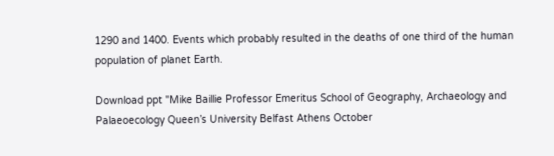1290 and 1400. Events which probably resulted in the deaths of one third of the human population of planet Earth.

Download ppt "Mike Baillie Professor Emeritus School of Geography, Archaeology and Palaeoecology Queen’s University Belfast Athens October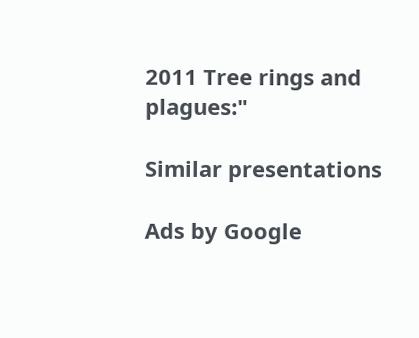2011 Tree rings and plagues:"

Similar presentations

Ads by Google